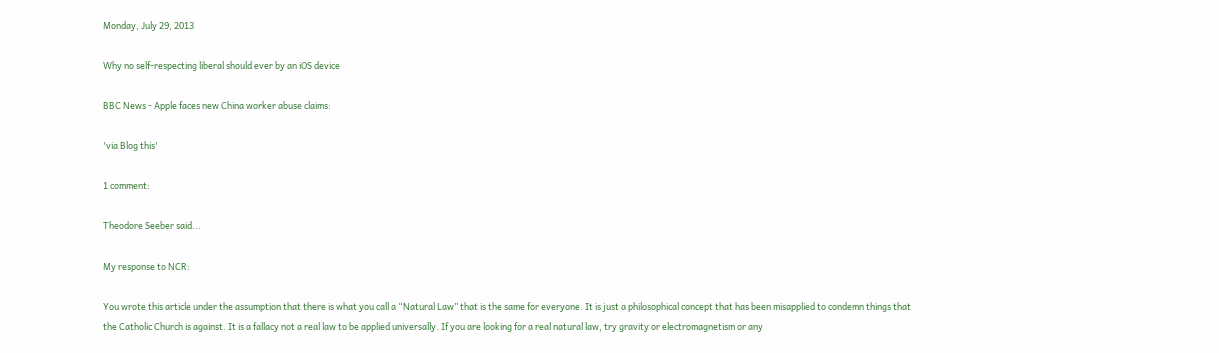Monday, July 29, 2013

Why no self-respecting liberal should ever by an iOS device

BBC News - Apple faces new China worker abuse claims:

'via Blog this'

1 comment:

Theodore Seeber said...

My response to NCR:

You wrote this article under the assumption that there is what you call a “Natural Law” that is the same for everyone. It is just a philosophical concept that has been misapplied to condemn things that the Catholic Church is against. It is a fallacy not a real law to be applied universally. If you are looking for a real natural law, try gravity or electromagnetism or any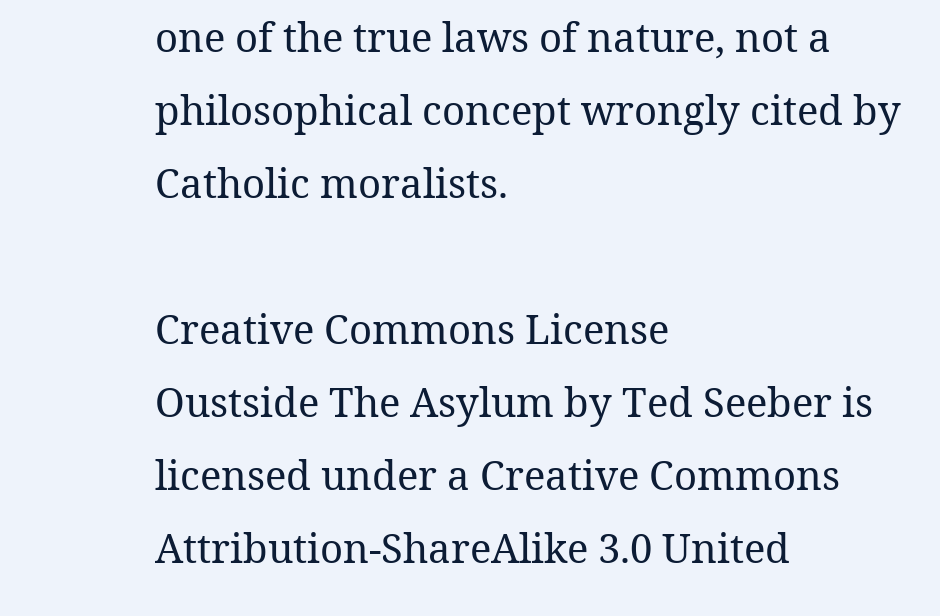one of the true laws of nature, not a philosophical concept wrongly cited by Catholic moralists.

Creative Commons License
Oustside The Asylum by Ted Seeber is licensed under a Creative Commons Attribution-ShareAlike 3.0 United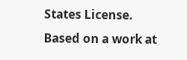States License.
Based on a work at